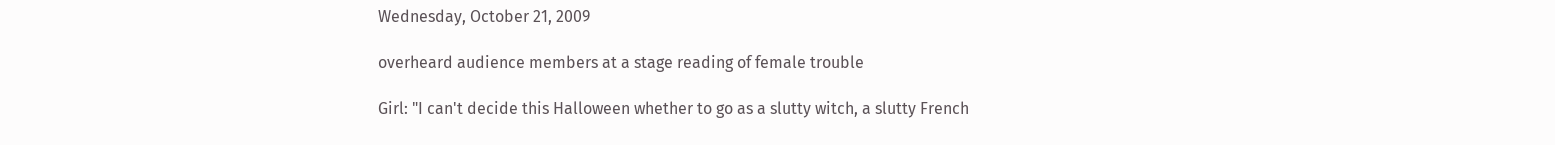Wednesday, October 21, 2009

overheard audience members at a stage reading of female trouble

Girl: "I can't decide this Halloween whether to go as a slutty witch, a slutty French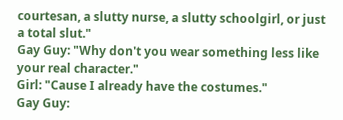courtesan, a slutty nurse, a slutty schoolgirl, or just a total slut."
Gay Guy: "Why don't you wear something less like your real character."
Girl: "Cause I already have the costumes."
Gay Guy: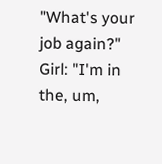"What's your job again?"
Girl: "I'm in the, um,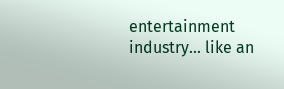entertainment industry... like an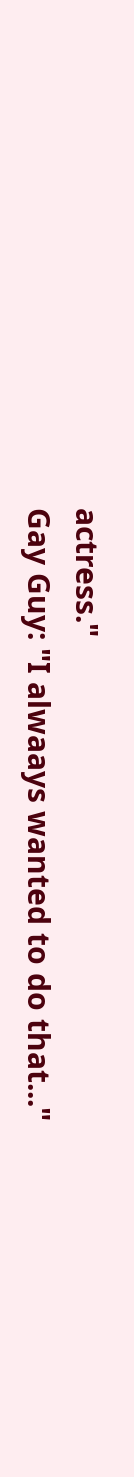actress."
Gay Guy: "I alwaays wanted to do that..."